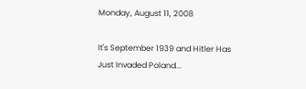Monday, August 11, 2008

It's September 1939 and Hitler Has Just Invaded Poland...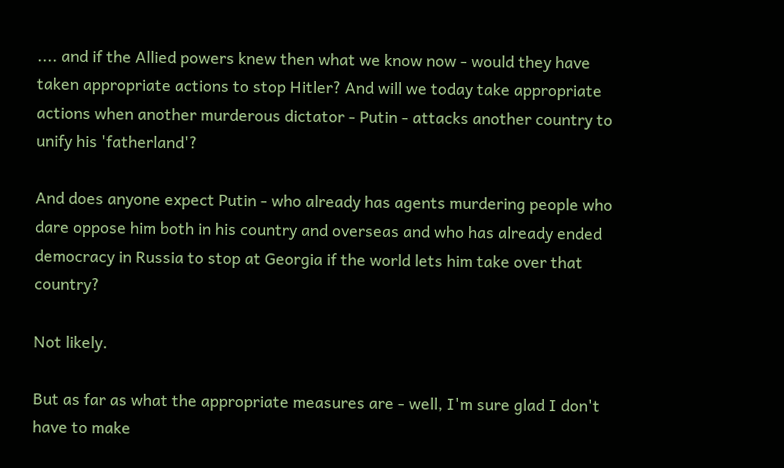.... and if the Allied powers knew then what we know now - would they have taken appropriate actions to stop Hitler? And will we today take appropriate actions when another murderous dictator - Putin - attacks another country to unify his 'fatherland'?

And does anyone expect Putin - who already has agents murdering people who dare oppose him both in his country and overseas and who has already ended democracy in Russia to stop at Georgia if the world lets him take over that country?

Not likely.

But as far as what the appropriate measures are - well, I'm sure glad I don't have to make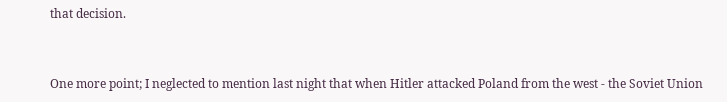that decision.


One more point; I neglected to mention last night that when Hitler attacked Poland from the west - the Soviet Union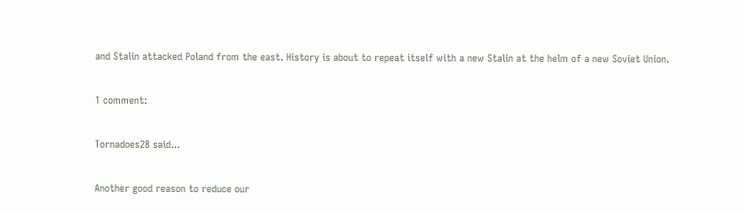and Stalin attacked Poland from the east. History is about to repeat itself with a new Stalin at the helm of a new Soviet Union.

1 comment:

Tornadoes28 said...

Another good reason to reduce our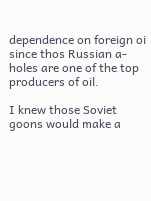dependence on foreign oi since thos Russian a-holes are one of the top producers of oil.

I knew those Soviet goons would make a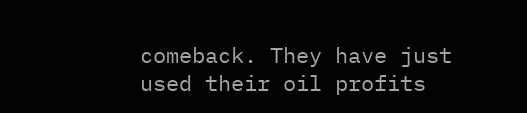comeback. They have just used their oil profits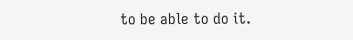to be able to do it.